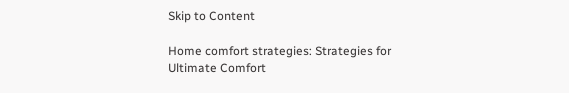Skip to Content

Home comfort strategies: Strategies for Ultimate Comfort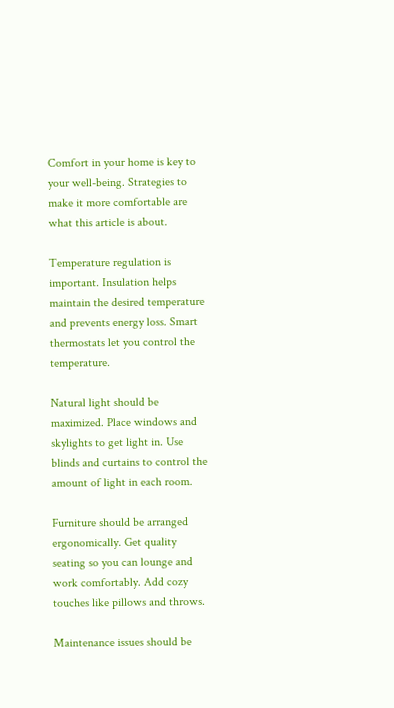Comfort in your home is key to your well-being. Strategies to make it more comfortable are what this article is about.

Temperature regulation is important. Insulation helps maintain the desired temperature and prevents energy loss. Smart thermostats let you control the temperature.

Natural light should be maximized. Place windows and skylights to get light in. Use blinds and curtains to control the amount of light in each room.

Furniture should be arranged ergonomically. Get quality seating so you can lounge and work comfortably. Add cozy touches like pillows and throws.

Maintenance issues should be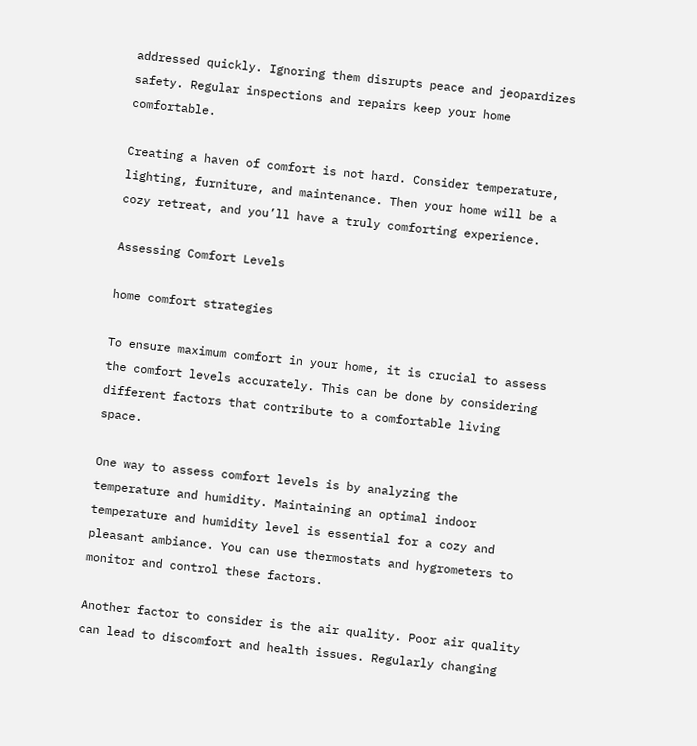addressed quickly. Ignoring them disrupts peace and jeopardizes safety. Regular inspections and repairs keep your home comfortable.

Creating a haven of comfort is not hard. Consider temperature, lighting, furniture, and maintenance. Then your home will be a cozy retreat, and you’ll have a truly comforting experience.

Assessing Comfort Levels

home comfort strategies

To ensure maximum comfort in your home, it is crucial to assess the comfort levels accurately. This can be done by considering different factors that contribute to a comfortable living space.

One way to assess comfort levels is by analyzing the temperature and humidity. Maintaining an optimal indoor temperature and humidity level is essential for a cozy and pleasant ambiance. You can use thermostats and hygrometers to monitor and control these factors.

Another factor to consider is the air quality. Poor air quality can lead to discomfort and health issues. Regularly changing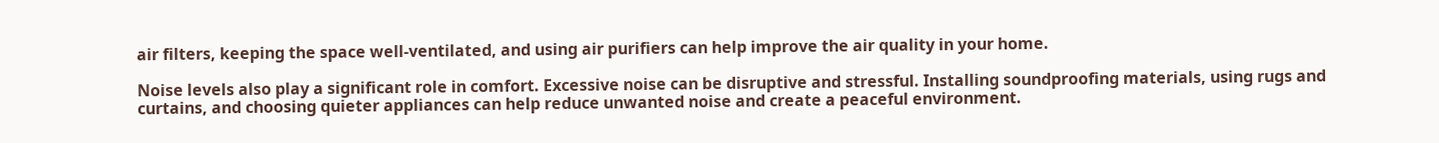air filters, keeping the space well-ventilated, and using air purifiers can help improve the air quality in your home.

Noise levels also play a significant role in comfort. Excessive noise can be disruptive and stressful. Installing soundproofing materials, using rugs and curtains, and choosing quieter appliances can help reduce unwanted noise and create a peaceful environment.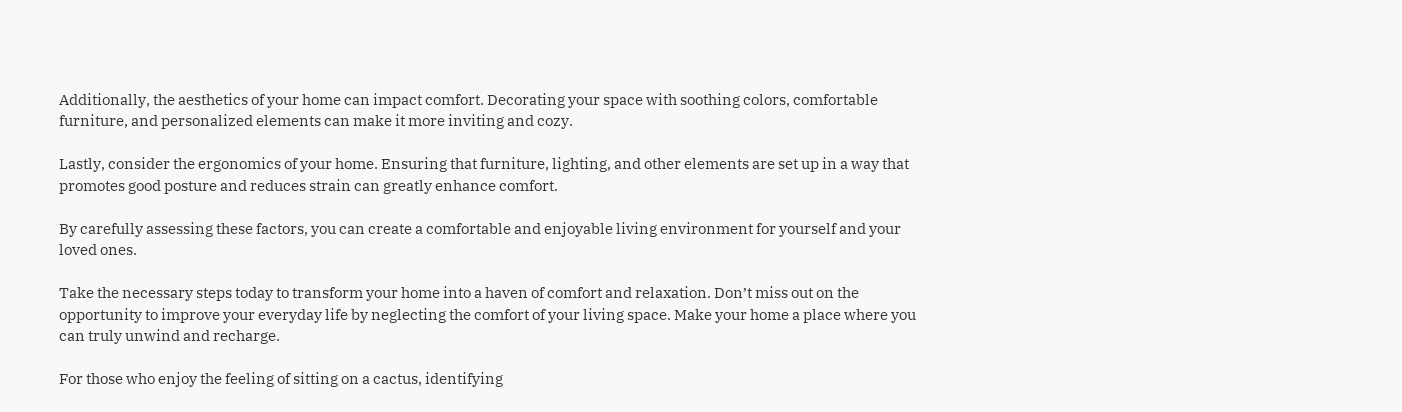Additionally, the aesthetics of your home can impact comfort. Decorating your space with soothing colors, comfortable furniture, and personalized elements can make it more inviting and cozy.

Lastly, consider the ergonomics of your home. Ensuring that furniture, lighting, and other elements are set up in a way that promotes good posture and reduces strain can greatly enhance comfort.

By carefully assessing these factors, you can create a comfortable and enjoyable living environment for yourself and your loved ones.

Take the necessary steps today to transform your home into a haven of comfort and relaxation. Don’t miss out on the opportunity to improve your everyday life by neglecting the comfort of your living space. Make your home a place where you can truly unwind and recharge.

For those who enjoy the feeling of sitting on a cactus, identifying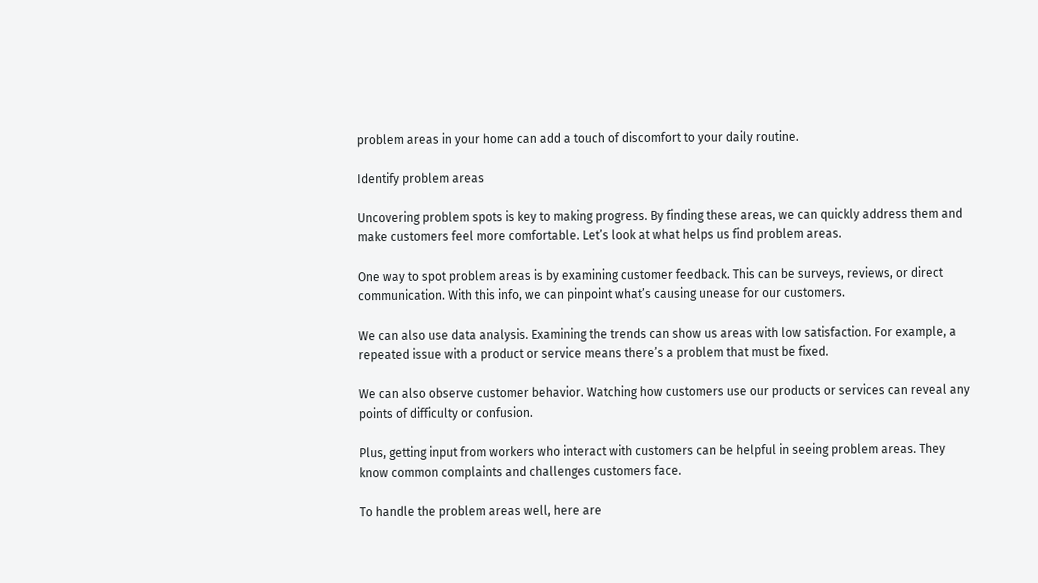problem areas in your home can add a touch of discomfort to your daily routine.

Identify problem areas

Uncovering problem spots is key to making progress. By finding these areas, we can quickly address them and make customers feel more comfortable. Let’s look at what helps us find problem areas.

One way to spot problem areas is by examining customer feedback. This can be surveys, reviews, or direct communication. With this info, we can pinpoint what’s causing unease for our customers.

We can also use data analysis. Examining the trends can show us areas with low satisfaction. For example, a repeated issue with a product or service means there’s a problem that must be fixed.

We can also observe customer behavior. Watching how customers use our products or services can reveal any points of difficulty or confusion.

Plus, getting input from workers who interact with customers can be helpful in seeing problem areas. They know common complaints and challenges customers face.

To handle the problem areas well, here are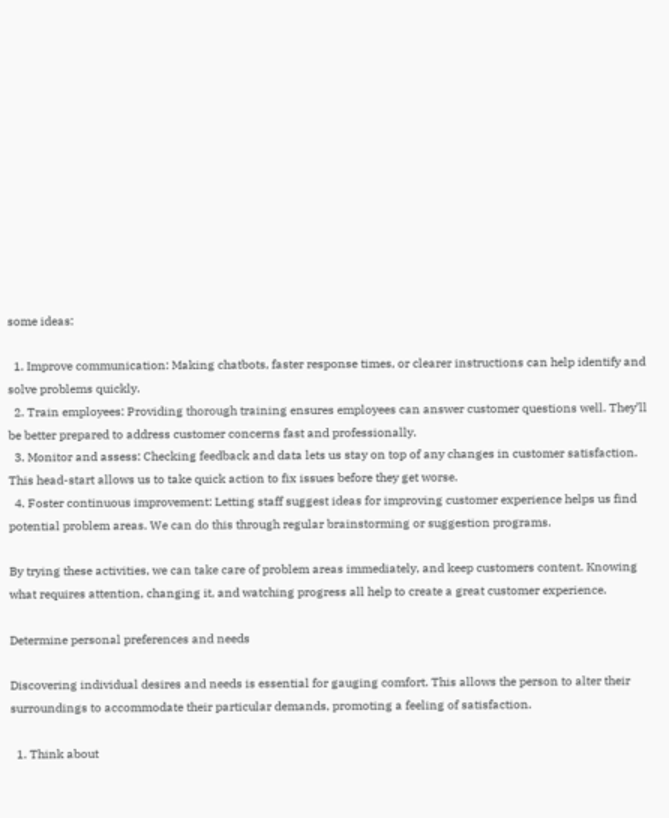some ideas:

  1. Improve communication: Making chatbots, faster response times, or clearer instructions can help identify and solve problems quickly.
  2. Train employees: Providing thorough training ensures employees can answer customer questions well. They’ll be better prepared to address customer concerns fast and professionally.
  3. Monitor and assess: Checking feedback and data lets us stay on top of any changes in customer satisfaction. This head-start allows us to take quick action to fix issues before they get worse.
  4. Foster continuous improvement: Letting staff suggest ideas for improving customer experience helps us find potential problem areas. We can do this through regular brainstorming or suggestion programs.

By trying these activities, we can take care of problem areas immediately, and keep customers content. Knowing what requires attention, changing it, and watching progress all help to create a great customer experience.

Determine personal preferences and needs

Discovering individual desires and needs is essential for gauging comfort. This allows the person to alter their surroundings to accommodate their particular demands, promoting a feeling of satisfaction.

  1. Think about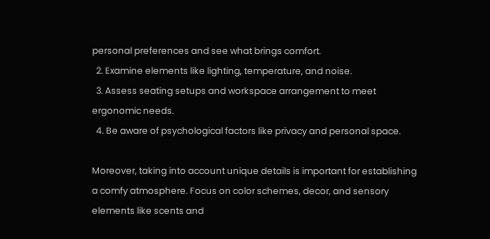personal preferences and see what brings comfort.
  2. Examine elements like lighting, temperature, and noise.
  3. Assess seating setups and workspace arrangement to meet ergonomic needs.
  4. Be aware of psychological factors like privacy and personal space.

Moreover, taking into account unique details is important for establishing a comfy atmosphere. Focus on color schemes, decor, and sensory elements like scents and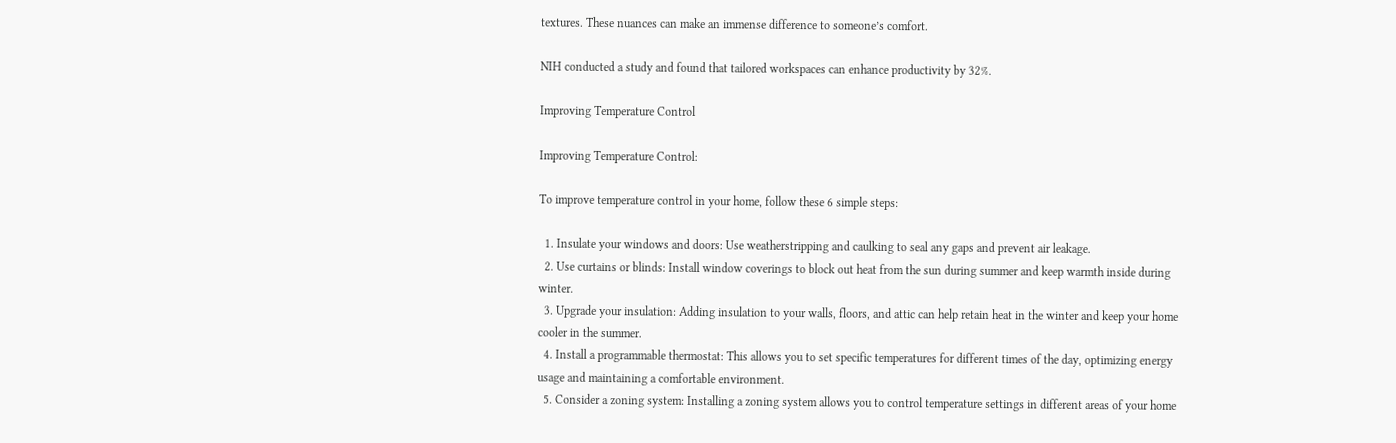textures. These nuances can make an immense difference to someone’s comfort.

NIH conducted a study and found that tailored workspaces can enhance productivity by 32%.

Improving Temperature Control

Improving Temperature Control:

To improve temperature control in your home, follow these 6 simple steps:

  1. Insulate your windows and doors: Use weatherstripping and caulking to seal any gaps and prevent air leakage.
  2. Use curtains or blinds: Install window coverings to block out heat from the sun during summer and keep warmth inside during winter.
  3. Upgrade your insulation: Adding insulation to your walls, floors, and attic can help retain heat in the winter and keep your home cooler in the summer.
  4. Install a programmable thermostat: This allows you to set specific temperatures for different times of the day, optimizing energy usage and maintaining a comfortable environment.
  5. Consider a zoning system: Installing a zoning system allows you to control temperature settings in different areas of your home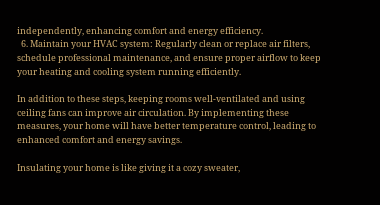independently, enhancing comfort and energy efficiency.
  6. Maintain your HVAC system: Regularly clean or replace air filters, schedule professional maintenance, and ensure proper airflow to keep your heating and cooling system running efficiently.

In addition to these steps, keeping rooms well-ventilated and using ceiling fans can improve air circulation. By implementing these measures, your home will have better temperature control, leading to enhanced comfort and energy savings.

Insulating your home is like giving it a cozy sweater,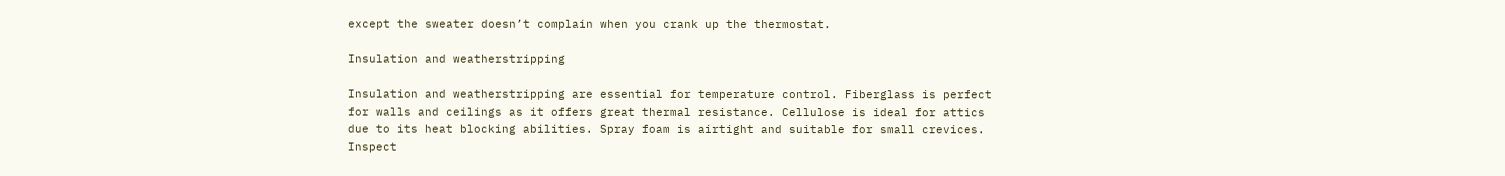except the sweater doesn’t complain when you crank up the thermostat.

Insulation and weatherstripping

Insulation and weatherstripping are essential for temperature control. Fiberglass is perfect for walls and ceilings as it offers great thermal resistance. Cellulose is ideal for attics due to its heat blocking abilities. Spray foam is airtight and suitable for small crevices. Inspect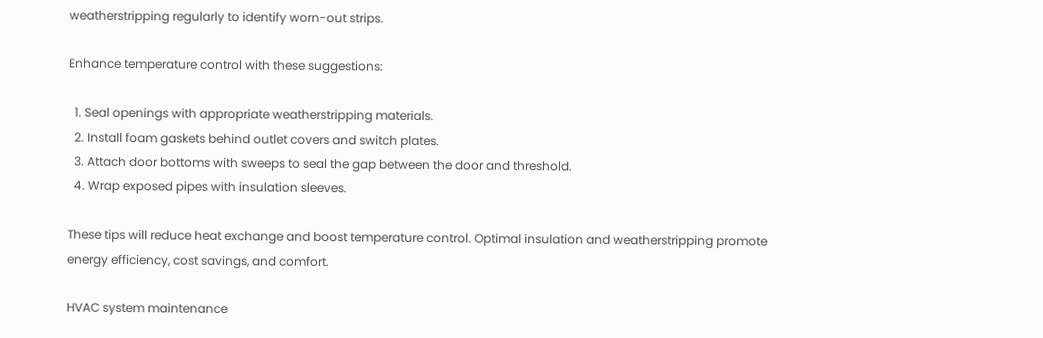weatherstripping regularly to identify worn-out strips.

Enhance temperature control with these suggestions:

  1. Seal openings with appropriate weatherstripping materials.
  2. Install foam gaskets behind outlet covers and switch plates.
  3. Attach door bottoms with sweeps to seal the gap between the door and threshold.
  4. Wrap exposed pipes with insulation sleeves.

These tips will reduce heat exchange and boost temperature control. Optimal insulation and weatherstripping promote energy efficiency, cost savings, and comfort.

HVAC system maintenance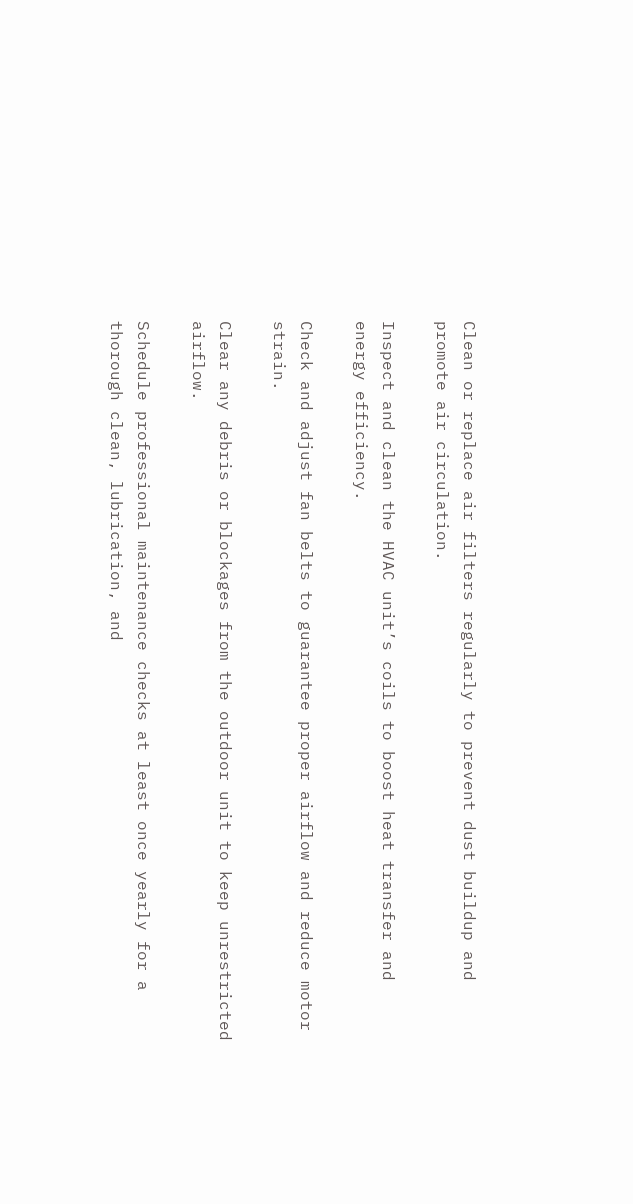Clean or replace air filters regularly to prevent dust buildup and promote air circulation.

Inspect and clean the HVAC unit’s coils to boost heat transfer and energy efficiency.

Check and adjust fan belts to guarantee proper airflow and reduce motor strain.

Clear any debris or blockages from the outdoor unit to keep unrestricted airflow.

Schedule professional maintenance checks at least once yearly for a thorough clean, lubrication, and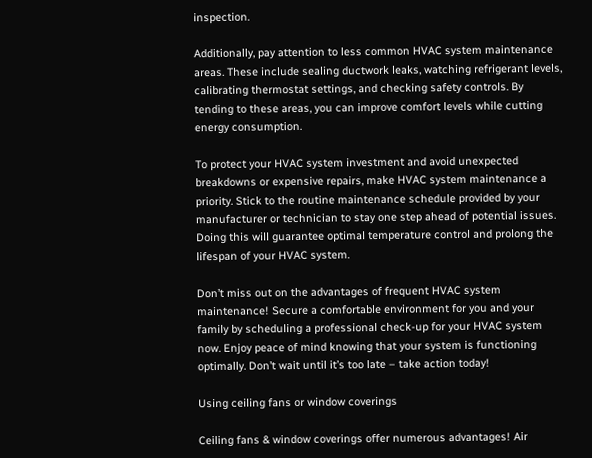inspection.

Additionally, pay attention to less common HVAC system maintenance areas. These include sealing ductwork leaks, watching refrigerant levels, calibrating thermostat settings, and checking safety controls. By tending to these areas, you can improve comfort levels while cutting energy consumption.

To protect your HVAC system investment and avoid unexpected breakdowns or expensive repairs, make HVAC system maintenance a priority. Stick to the routine maintenance schedule provided by your manufacturer or technician to stay one step ahead of potential issues. Doing this will guarantee optimal temperature control and prolong the lifespan of your HVAC system.

Don’t miss out on the advantages of frequent HVAC system maintenance! Secure a comfortable environment for you and your family by scheduling a professional check-up for your HVAC system now. Enjoy peace of mind knowing that your system is functioning optimally. Don’t wait until it’s too late – take action today!

Using ceiling fans or window coverings

Ceiling fans & window coverings offer numerous advantages! Air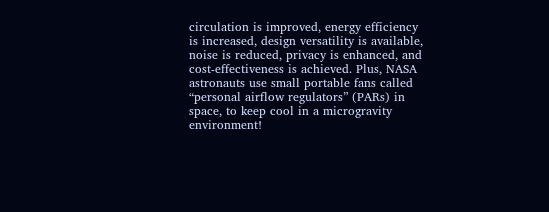circulation is improved, energy efficiency is increased, design versatility is available, noise is reduced, privacy is enhanced, and cost-effectiveness is achieved. Plus, NASA astronauts use small portable fans called “personal airflow regulators” (PARs) in space, to keep cool in a microgravity environment!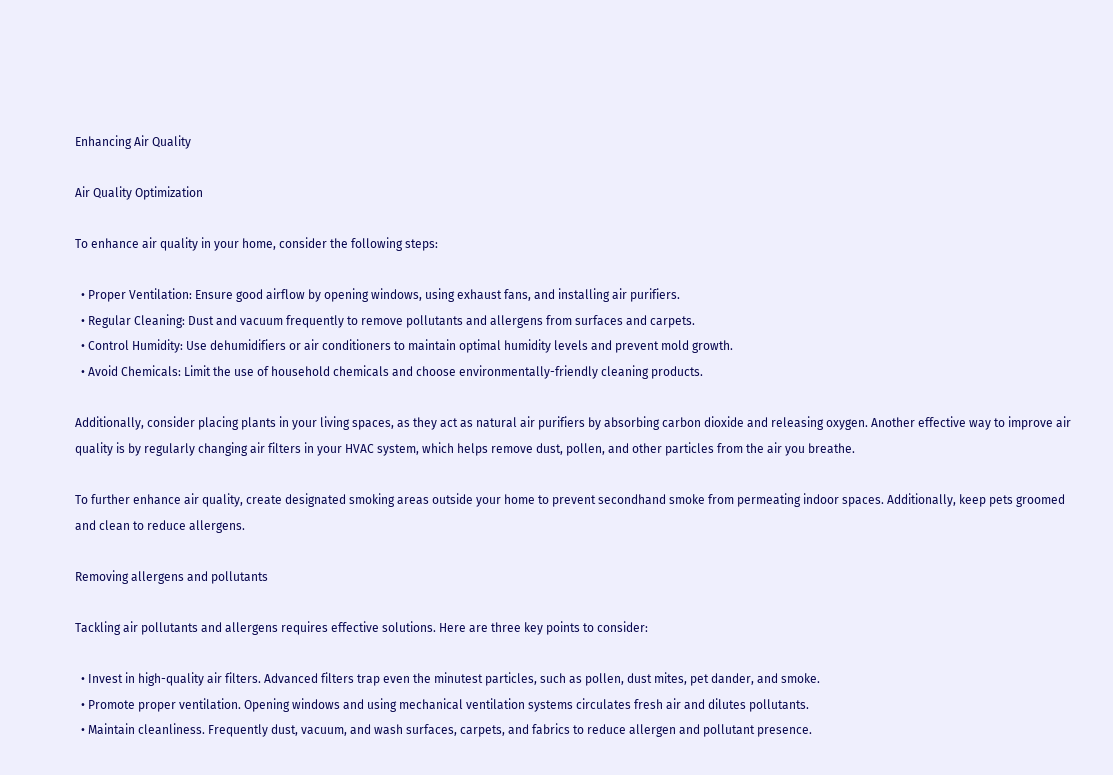Enhancing Air Quality

Air Quality Optimization

To enhance air quality in your home, consider the following steps:

  • Proper Ventilation: Ensure good airflow by opening windows, using exhaust fans, and installing air purifiers.
  • Regular Cleaning: Dust and vacuum frequently to remove pollutants and allergens from surfaces and carpets.
  • Control Humidity: Use dehumidifiers or air conditioners to maintain optimal humidity levels and prevent mold growth.
  • Avoid Chemicals: Limit the use of household chemicals and choose environmentally-friendly cleaning products.

Additionally, consider placing plants in your living spaces, as they act as natural air purifiers by absorbing carbon dioxide and releasing oxygen. Another effective way to improve air quality is by regularly changing air filters in your HVAC system, which helps remove dust, pollen, and other particles from the air you breathe.

To further enhance air quality, create designated smoking areas outside your home to prevent secondhand smoke from permeating indoor spaces. Additionally, keep pets groomed and clean to reduce allergens.

Removing allergens and pollutants

Tackling air pollutants and allergens requires effective solutions. Here are three key points to consider:

  • Invest in high-quality air filters. Advanced filters trap even the minutest particles, such as pollen, dust mites, pet dander, and smoke.
  • Promote proper ventilation. Opening windows and using mechanical ventilation systems circulates fresh air and dilutes pollutants.
  • Maintain cleanliness. Frequently dust, vacuum, and wash surfaces, carpets, and fabrics to reduce allergen and pollutant presence.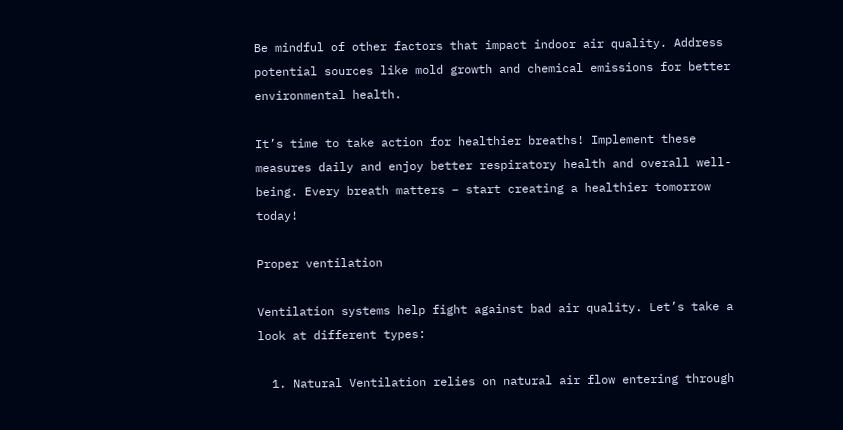Be mindful of other factors that impact indoor air quality. Address potential sources like mold growth and chemical emissions for better environmental health.

It’s time to take action for healthier breaths! Implement these measures daily and enjoy better respiratory health and overall well-being. Every breath matters – start creating a healthier tomorrow today!

Proper ventilation

Ventilation systems help fight against bad air quality. Let’s take a look at different types:

  1. Natural Ventilation relies on natural air flow entering through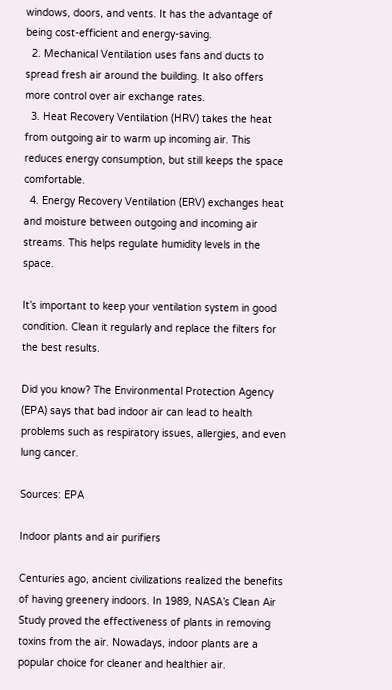windows, doors, and vents. It has the advantage of being cost-efficient and energy-saving.
  2. Mechanical Ventilation uses fans and ducts to spread fresh air around the building. It also offers more control over air exchange rates.
  3. Heat Recovery Ventilation (HRV) takes the heat from outgoing air to warm up incoming air. This reduces energy consumption, but still keeps the space comfortable.
  4. Energy Recovery Ventilation (ERV) exchanges heat and moisture between outgoing and incoming air streams. This helps regulate humidity levels in the space.

It’s important to keep your ventilation system in good condition. Clean it regularly and replace the filters for the best results.

Did you know? The Environmental Protection Agency (EPA) says that bad indoor air can lead to health problems such as respiratory issues, allergies, and even lung cancer.

Sources: EPA

Indoor plants and air purifiers

Centuries ago, ancient civilizations realized the benefits of having greenery indoors. In 1989, NASA’s Clean Air Study proved the effectiveness of plants in removing toxins from the air. Nowadays, indoor plants are a popular choice for cleaner and healthier air.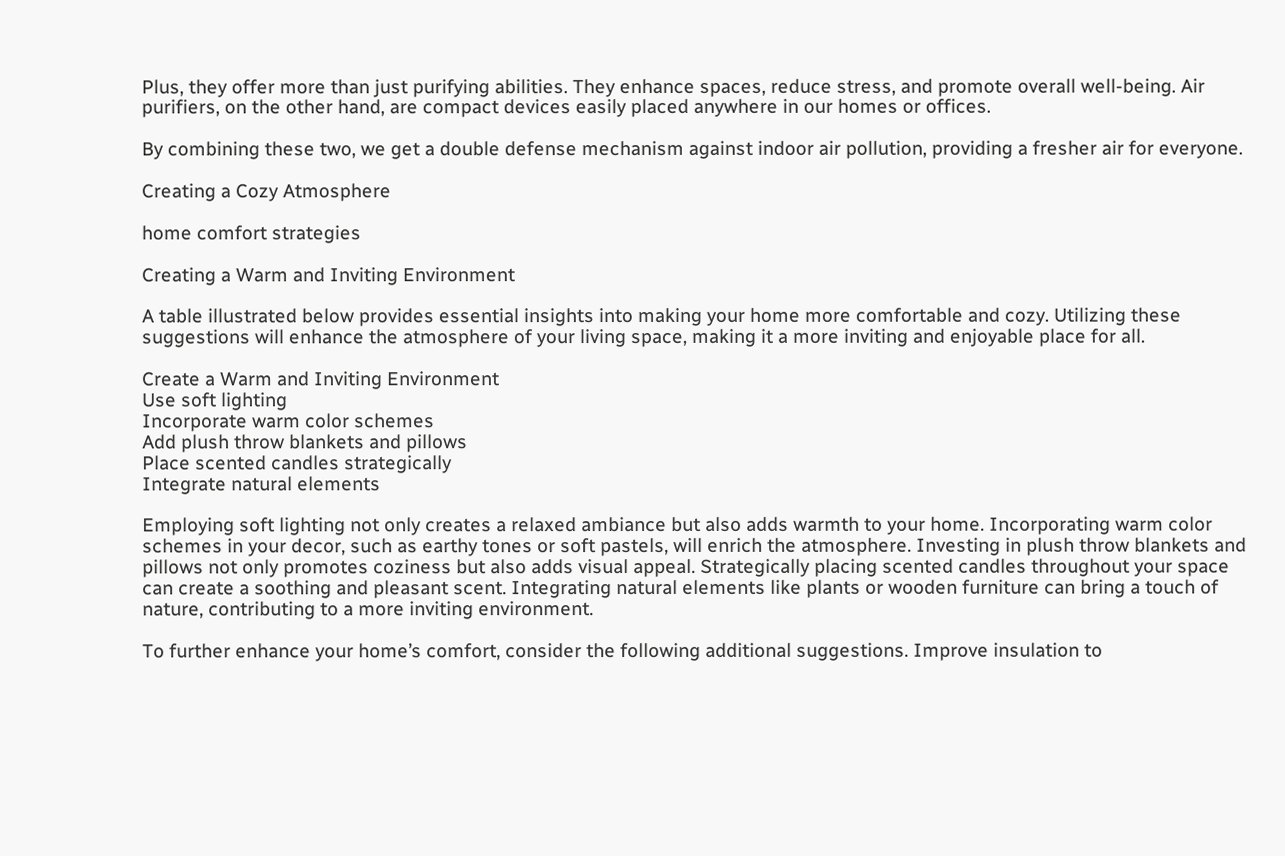Plus, they offer more than just purifying abilities. They enhance spaces, reduce stress, and promote overall well-being. Air purifiers, on the other hand, are compact devices easily placed anywhere in our homes or offices.

By combining these two, we get a double defense mechanism against indoor air pollution, providing a fresher air for everyone.

Creating a Cozy Atmosphere

home comfort strategies

Creating a Warm and Inviting Environment

A table illustrated below provides essential insights into making your home more comfortable and cozy. Utilizing these suggestions will enhance the atmosphere of your living space, making it a more inviting and enjoyable place for all.

Create a Warm and Inviting Environment
Use soft lighting
Incorporate warm color schemes
Add plush throw blankets and pillows
Place scented candles strategically
Integrate natural elements

Employing soft lighting not only creates a relaxed ambiance but also adds warmth to your home. Incorporating warm color schemes in your decor, such as earthy tones or soft pastels, will enrich the atmosphere. Investing in plush throw blankets and pillows not only promotes coziness but also adds visual appeal. Strategically placing scented candles throughout your space can create a soothing and pleasant scent. Integrating natural elements like plants or wooden furniture can bring a touch of nature, contributing to a more inviting environment.

To further enhance your home’s comfort, consider the following additional suggestions. Improve insulation to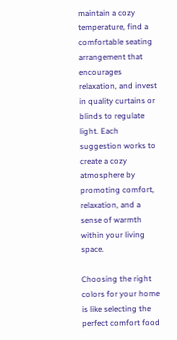maintain a cozy temperature, find a comfortable seating arrangement that encourages relaxation, and invest in quality curtains or blinds to regulate light. Each suggestion works to create a cozy atmosphere by promoting comfort, relaxation, and a sense of warmth within your living space.

Choosing the right colors for your home is like selecting the perfect comfort food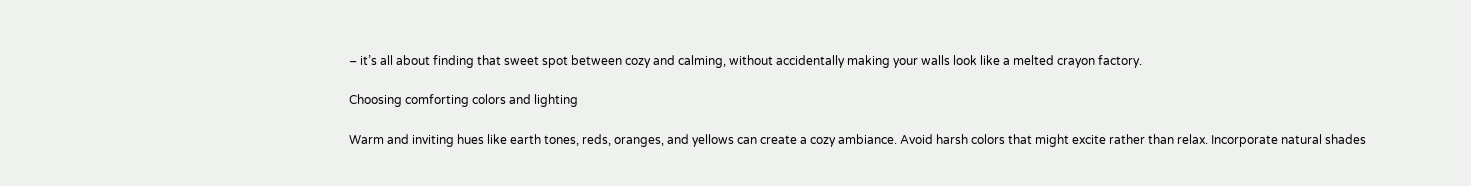– it’s all about finding that sweet spot between cozy and calming, without accidentally making your walls look like a melted crayon factory.

Choosing comforting colors and lighting

Warm and inviting hues like earth tones, reds, oranges, and yellows can create a cozy ambiance. Avoid harsh colors that might excite rather than relax. Incorporate natural shades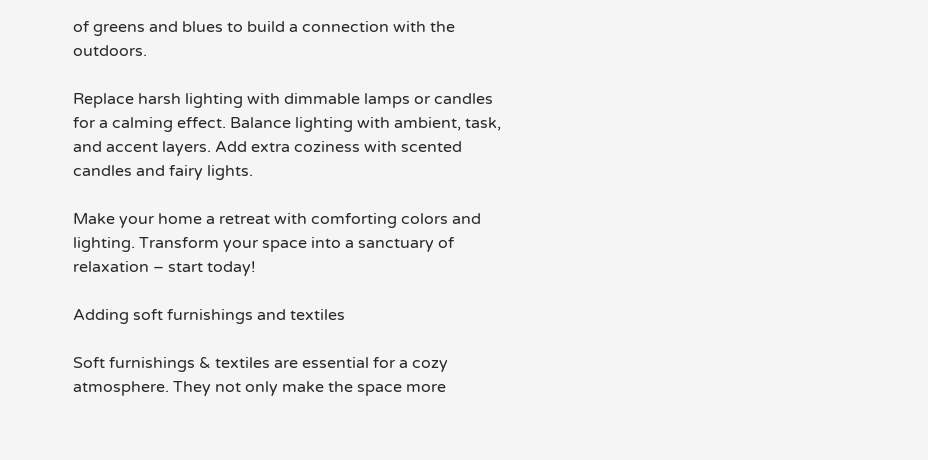of greens and blues to build a connection with the outdoors.

Replace harsh lighting with dimmable lamps or candles for a calming effect. Balance lighting with ambient, task, and accent layers. Add extra coziness with scented candles and fairy lights.

Make your home a retreat with comforting colors and lighting. Transform your space into a sanctuary of relaxation – start today!

Adding soft furnishings and textiles

Soft furnishings & textiles are essential for a cozy atmosphere. They not only make the space more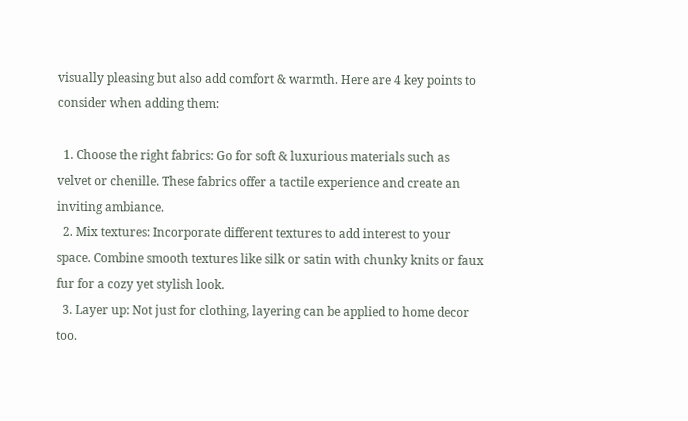visually pleasing but also add comfort & warmth. Here are 4 key points to consider when adding them:

  1. Choose the right fabrics: Go for soft & luxurious materials such as velvet or chenille. These fabrics offer a tactile experience and create an inviting ambiance.
  2. Mix textures: Incorporate different textures to add interest to your space. Combine smooth textures like silk or satin with chunky knits or faux fur for a cozy yet stylish look.
  3. Layer up: Not just for clothing, layering can be applied to home decor too.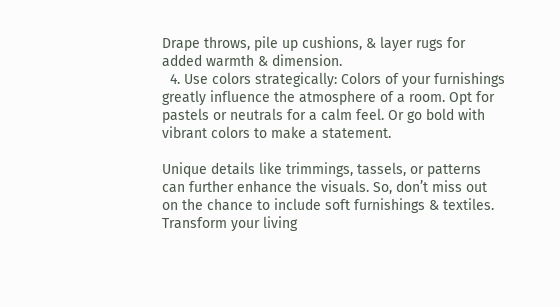Drape throws, pile up cushions, & layer rugs for added warmth & dimension.
  4. Use colors strategically: Colors of your furnishings greatly influence the atmosphere of a room. Opt for pastels or neutrals for a calm feel. Or go bold with vibrant colors to make a statement.

Unique details like trimmings, tassels, or patterns can further enhance the visuals. So, don’t miss out on the chance to include soft furnishings & textiles. Transform your living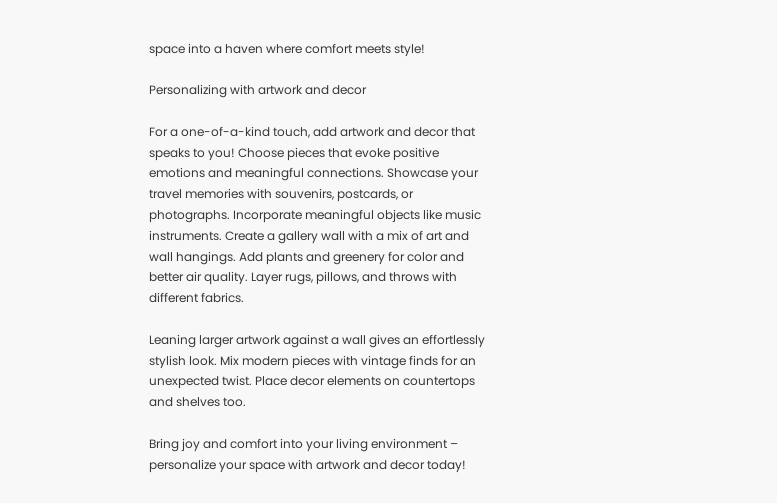space into a haven where comfort meets style!

Personalizing with artwork and decor

For a one-of-a-kind touch, add artwork and decor that speaks to you! Choose pieces that evoke positive emotions and meaningful connections. Showcase your travel memories with souvenirs, postcards, or photographs. Incorporate meaningful objects like music instruments. Create a gallery wall with a mix of art and wall hangings. Add plants and greenery for color and better air quality. Layer rugs, pillows, and throws with different fabrics.

Leaning larger artwork against a wall gives an effortlessly stylish look. Mix modern pieces with vintage finds for an unexpected twist. Place decor elements on countertops and shelves too.

Bring joy and comfort into your living environment – personalize your space with artwork and decor today!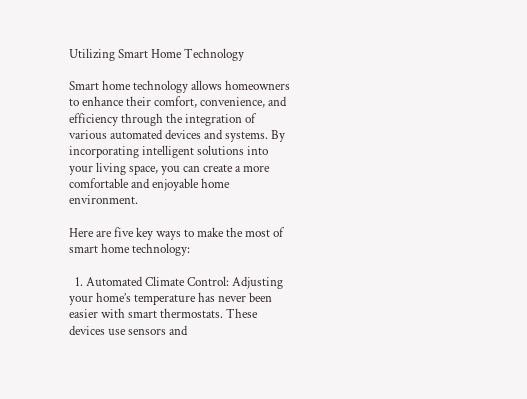Utilizing Smart Home Technology

Smart home technology allows homeowners to enhance their comfort, convenience, and efficiency through the integration of various automated devices and systems. By incorporating intelligent solutions into your living space, you can create a more comfortable and enjoyable home environment.

Here are five key ways to make the most of smart home technology:

  1. Automated Climate Control: Adjusting your home’s temperature has never been easier with smart thermostats. These devices use sensors and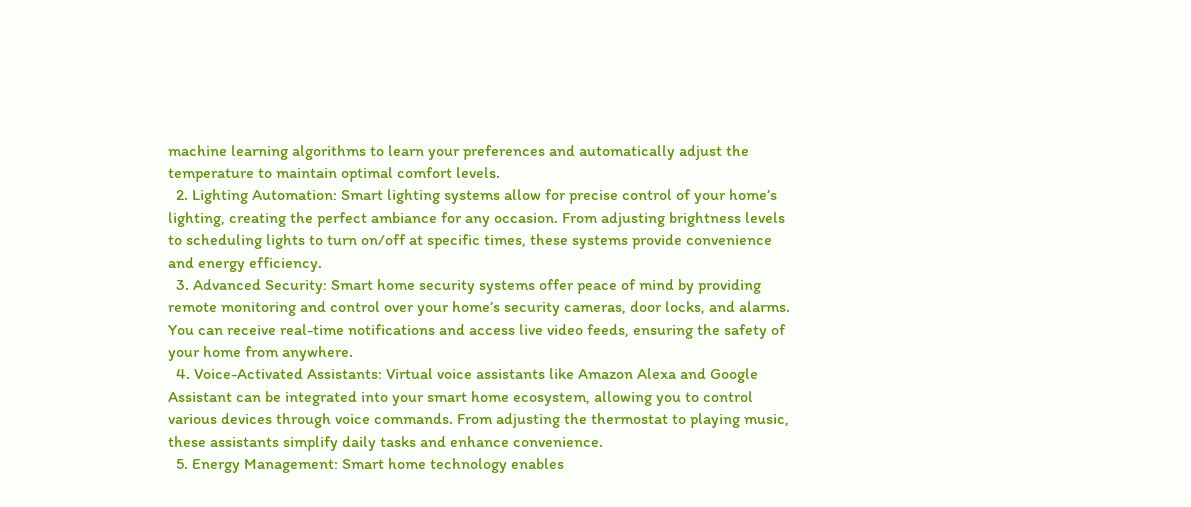machine learning algorithms to learn your preferences and automatically adjust the temperature to maintain optimal comfort levels.
  2. Lighting Automation: Smart lighting systems allow for precise control of your home’s lighting, creating the perfect ambiance for any occasion. From adjusting brightness levels to scheduling lights to turn on/off at specific times, these systems provide convenience and energy efficiency.
  3. Advanced Security: Smart home security systems offer peace of mind by providing remote monitoring and control over your home’s security cameras, door locks, and alarms. You can receive real-time notifications and access live video feeds, ensuring the safety of your home from anywhere.
  4. Voice-Activated Assistants: Virtual voice assistants like Amazon Alexa and Google Assistant can be integrated into your smart home ecosystem, allowing you to control various devices through voice commands. From adjusting the thermostat to playing music, these assistants simplify daily tasks and enhance convenience.
  5. Energy Management: Smart home technology enables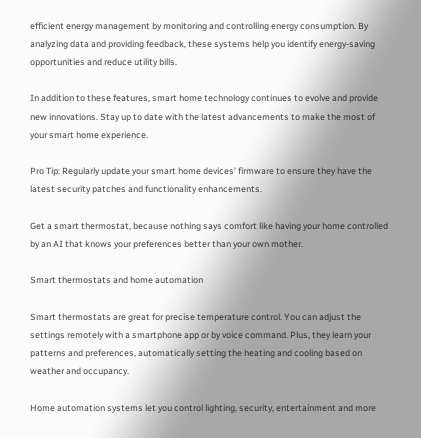efficient energy management by monitoring and controlling energy consumption. By analyzing data and providing feedback, these systems help you identify energy-saving opportunities and reduce utility bills.

In addition to these features, smart home technology continues to evolve and provide new innovations. Stay up to date with the latest advancements to make the most of your smart home experience.

Pro Tip: Regularly update your smart home devices’ firmware to ensure they have the latest security patches and functionality enhancements.

Get a smart thermostat, because nothing says comfort like having your home controlled by an AI that knows your preferences better than your own mother.

Smart thermostats and home automation

Smart thermostats are great for precise temperature control. You can adjust the settings remotely with a smartphone app or by voice command. Plus, they learn your patterns and preferences, automatically setting the heating and cooling based on weather and occupancy.

Home automation systems let you control lighting, security, entertainment and more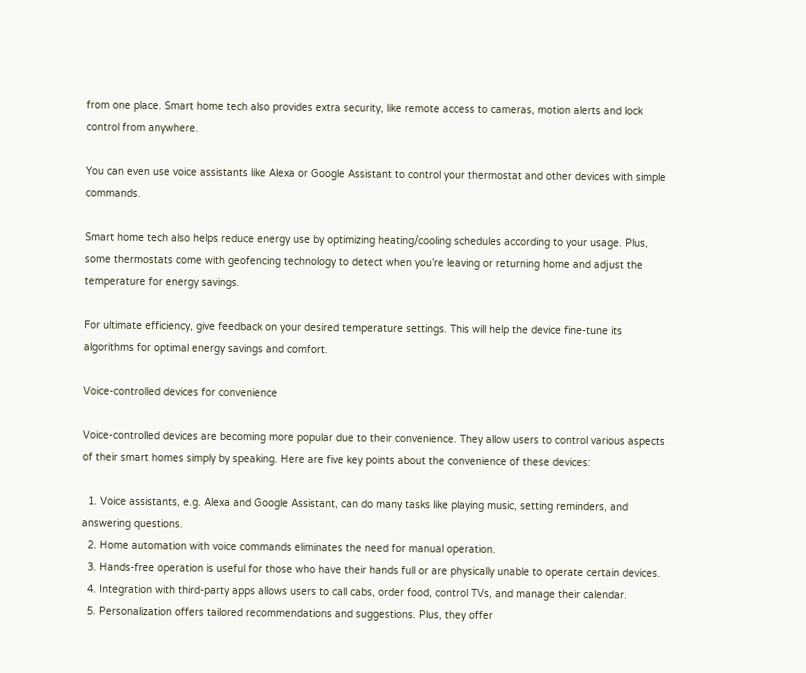from one place. Smart home tech also provides extra security, like remote access to cameras, motion alerts and lock control from anywhere.

You can even use voice assistants like Alexa or Google Assistant to control your thermostat and other devices with simple commands.

Smart home tech also helps reduce energy use by optimizing heating/cooling schedules according to your usage. Plus, some thermostats come with geofencing technology to detect when you’re leaving or returning home and adjust the temperature for energy savings.

For ultimate efficiency, give feedback on your desired temperature settings. This will help the device fine-tune its algorithms for optimal energy savings and comfort.

Voice-controlled devices for convenience

Voice-controlled devices are becoming more popular due to their convenience. They allow users to control various aspects of their smart homes simply by speaking. Here are five key points about the convenience of these devices:

  1. Voice assistants, e.g. Alexa and Google Assistant, can do many tasks like playing music, setting reminders, and answering questions.
  2. Home automation with voice commands eliminates the need for manual operation.
  3. Hands-free operation is useful for those who have their hands full or are physically unable to operate certain devices.
  4. Integration with third-party apps allows users to call cabs, order food, control TVs, and manage their calendar.
  5. Personalization offers tailored recommendations and suggestions. Plus, they offer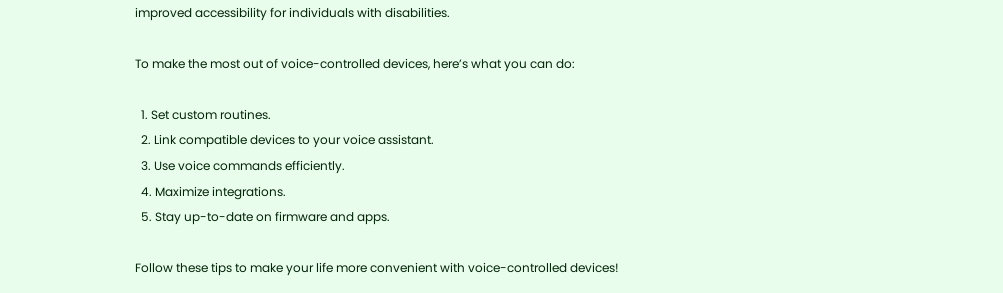improved accessibility for individuals with disabilities.

To make the most out of voice-controlled devices, here’s what you can do:

  1. Set custom routines.
  2. Link compatible devices to your voice assistant.
  3. Use voice commands efficiently.
  4. Maximize integrations.
  5. Stay up-to-date on firmware and apps.

Follow these tips to make your life more convenient with voice-controlled devices!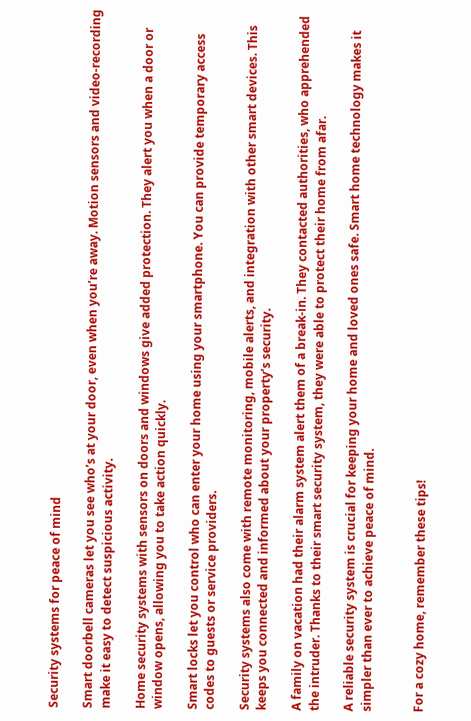Security systems for peace of mind

Smart doorbell cameras let you see who’s at your door, even when you’re away. Motion sensors and video-recording make it easy to detect suspicious activity.

Home security systems with sensors on doors and windows give added protection. They alert you when a door or window opens, allowing you to take action quickly.

Smart locks let you control who can enter your home using your smartphone. You can provide temporary access codes to guests or service providers.

Security systems also come with remote monitoring, mobile alerts, and integration with other smart devices. This keeps you connected and informed about your property’s security.

A family on vacation had their alarm system alert them of a break-in. They contacted authorities, who apprehended the intruder. Thanks to their smart security system, they were able to protect their home from afar.

A reliable security system is crucial for keeping your home and loved ones safe. Smart home technology makes it simpler than ever to achieve peace of mind.


For a cozy home, remember these tips!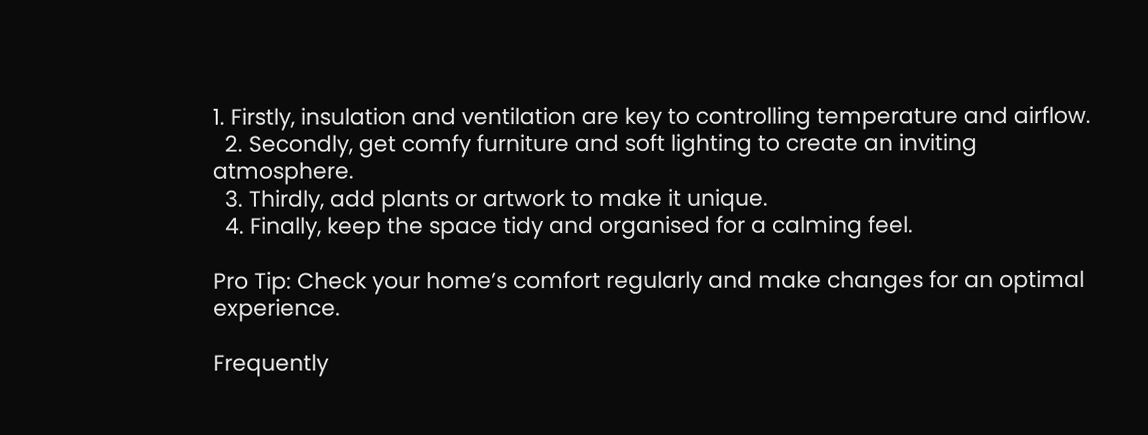1. Firstly, insulation and ventilation are key to controlling temperature and airflow.
  2. Secondly, get comfy furniture and soft lighting to create an inviting atmosphere.
  3. Thirdly, add plants or artwork to make it unique.
  4. Finally, keep the space tidy and organised for a calming feel.

Pro Tip: Check your home’s comfort regularly and make changes for an optimal experience.

Frequently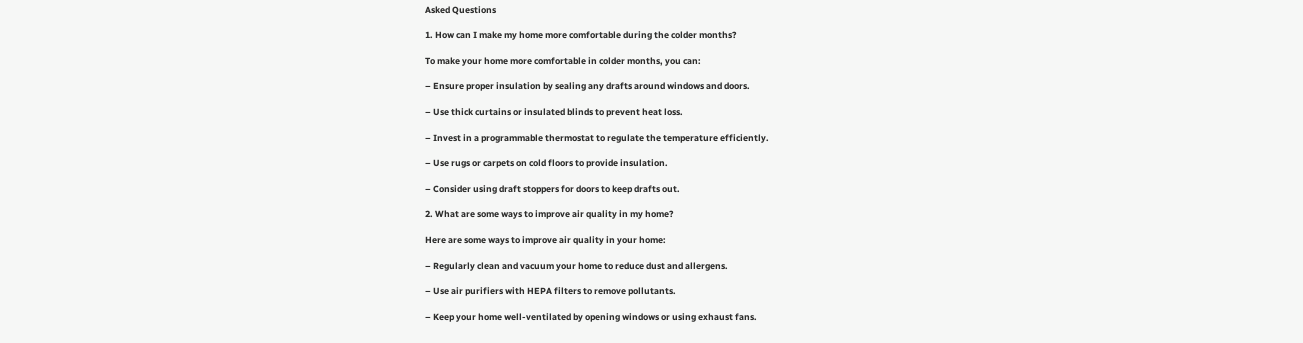Asked Questions

1. How can I make my home more comfortable during the colder months?

To make your home more comfortable in colder months, you can:

– Ensure proper insulation by sealing any drafts around windows and doors.

– Use thick curtains or insulated blinds to prevent heat loss.

– Invest in a programmable thermostat to regulate the temperature efficiently.

– Use rugs or carpets on cold floors to provide insulation.

– Consider using draft stoppers for doors to keep drafts out.

2. What are some ways to improve air quality in my home?

Here are some ways to improve air quality in your home:

– Regularly clean and vacuum your home to reduce dust and allergens.

– Use air purifiers with HEPA filters to remove pollutants.

– Keep your home well-ventilated by opening windows or using exhaust fans.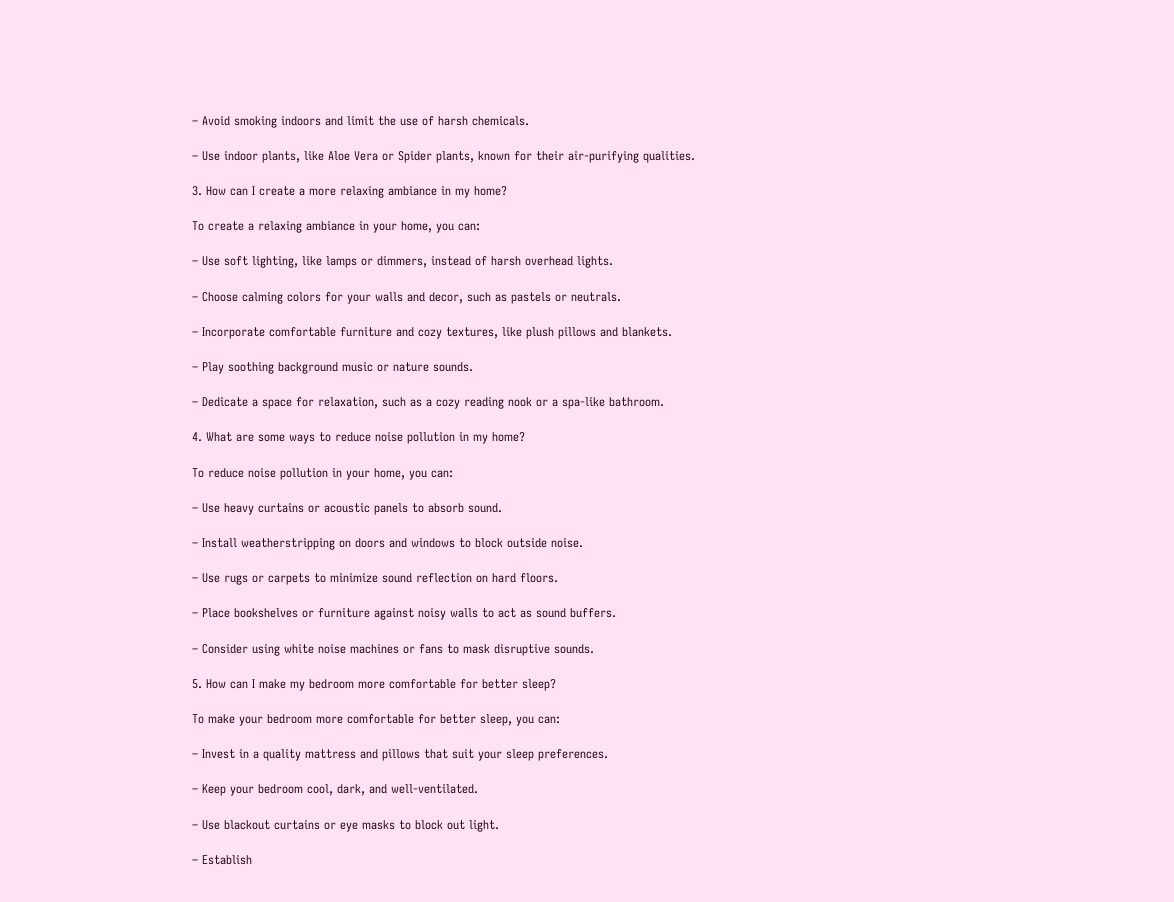– Avoid smoking indoors and limit the use of harsh chemicals.

– Use indoor plants, like Aloe Vera or Spider plants, known for their air-purifying qualities.

3. How can I create a more relaxing ambiance in my home?

To create a relaxing ambiance in your home, you can:

– Use soft lighting, like lamps or dimmers, instead of harsh overhead lights.

– Choose calming colors for your walls and decor, such as pastels or neutrals.

– Incorporate comfortable furniture and cozy textures, like plush pillows and blankets.

– Play soothing background music or nature sounds.

– Dedicate a space for relaxation, such as a cozy reading nook or a spa-like bathroom.

4. What are some ways to reduce noise pollution in my home?

To reduce noise pollution in your home, you can:

– Use heavy curtains or acoustic panels to absorb sound.

– Install weatherstripping on doors and windows to block outside noise.

– Use rugs or carpets to minimize sound reflection on hard floors.

– Place bookshelves or furniture against noisy walls to act as sound buffers.

– Consider using white noise machines or fans to mask disruptive sounds.

5. How can I make my bedroom more comfortable for better sleep?

To make your bedroom more comfortable for better sleep, you can:

– Invest in a quality mattress and pillows that suit your sleep preferences.

– Keep your bedroom cool, dark, and well-ventilated.

– Use blackout curtains or eye masks to block out light.

– Establish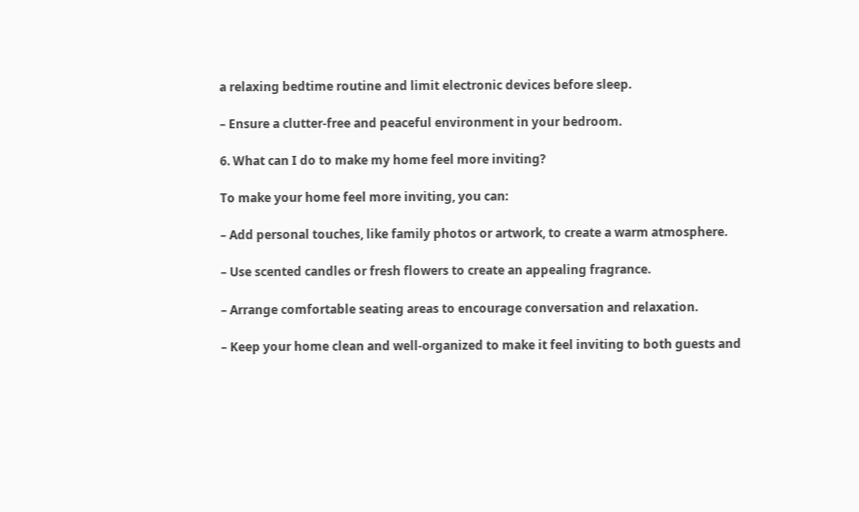a relaxing bedtime routine and limit electronic devices before sleep.

– Ensure a clutter-free and peaceful environment in your bedroom.

6. What can I do to make my home feel more inviting?

To make your home feel more inviting, you can:

– Add personal touches, like family photos or artwork, to create a warm atmosphere.

– Use scented candles or fresh flowers to create an appealing fragrance.

– Arrange comfortable seating areas to encourage conversation and relaxation.

– Keep your home clean and well-organized to make it feel inviting to both guests and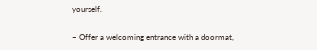yourself.

– Offer a welcoming entrance with a doormat,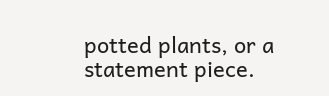potted plants, or a statement piece.